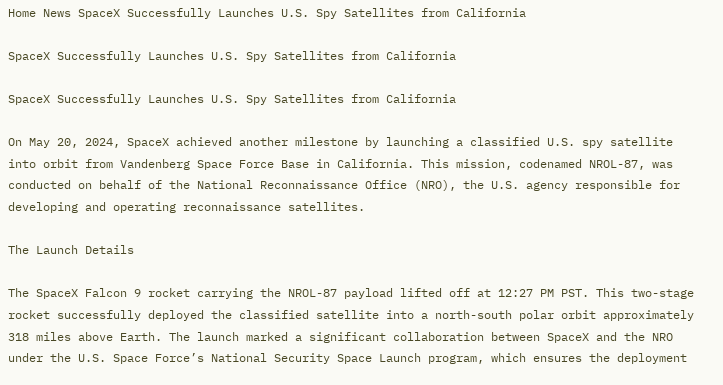Home News SpaceX Successfully Launches U.S. Spy Satellites from California

SpaceX Successfully Launches U.S. Spy Satellites from California

SpaceX Successfully Launches U.S. Spy Satellites from California

On May 20, 2024, SpaceX achieved another milestone by launching a classified U.S. spy satellite into orbit from Vandenberg Space Force Base in California. This mission, codenamed NROL-87, was conducted on behalf of the National Reconnaissance Office (NRO), the U.S. agency responsible for developing and operating reconnaissance satellites.

The Launch Details

The SpaceX Falcon 9 rocket carrying the NROL-87 payload lifted off at 12:27 PM PST. This two-stage rocket successfully deployed the classified satellite into a north-south polar orbit approximately 318 miles above Earth. The launch marked a significant collaboration between SpaceX and the NRO under the U.S. Space Force’s National Security Space Launch program, which ensures the deployment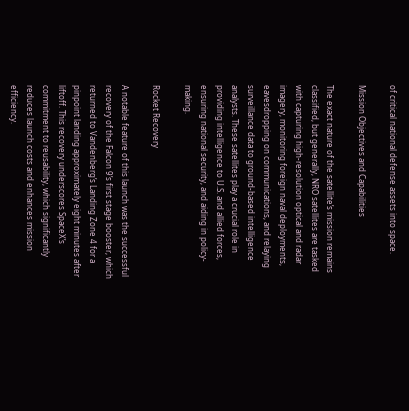of critical national defense assets into space.

Mission Objectives and Capabilities

The exact nature of the satellite’s mission remains classified, but generally, NRO satellites are tasked with capturing high-resolution optical and radar imagery, monitoring foreign naval deployments, eavesdropping on communications, and relaying surveillance data to ground-based intelligence analysts. These satellites play a crucial role in providing intelligence to U.S. and allied forces, ensuring national security, and aiding in policy-making.

Rocket Recovery

A notable feature of this launch was the successful recovery of the Falcon 9’s first stage booster, which returned to Vandenberg’s Landing Zone 4 for a pinpoint landing approximately eight minutes after liftoff. This recovery underscores SpaceX’s commitment to reusability, which significantly reduces launch costs and enhances mission efficiency.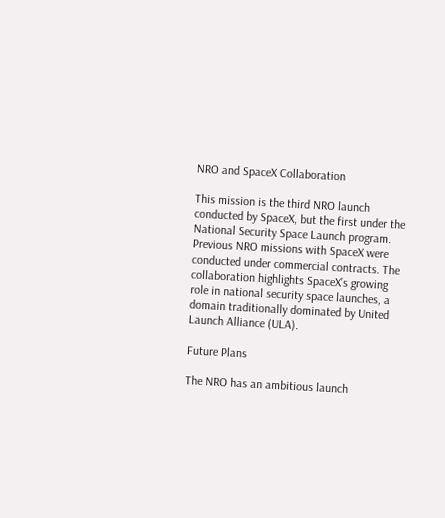NRO and SpaceX Collaboration

This mission is the third NRO launch conducted by SpaceX, but the first under the National Security Space Launch program. Previous NRO missions with SpaceX were conducted under commercial contracts. The collaboration highlights SpaceX’s growing role in national security space launches, a domain traditionally dominated by United Launch Alliance (ULA).

Future Plans

The NRO has an ambitious launch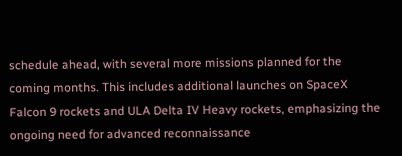schedule ahead, with several more missions planned for the coming months. This includes additional launches on SpaceX Falcon 9 rockets and ULA Delta IV Heavy rockets, emphasizing the ongoing need for advanced reconnaissance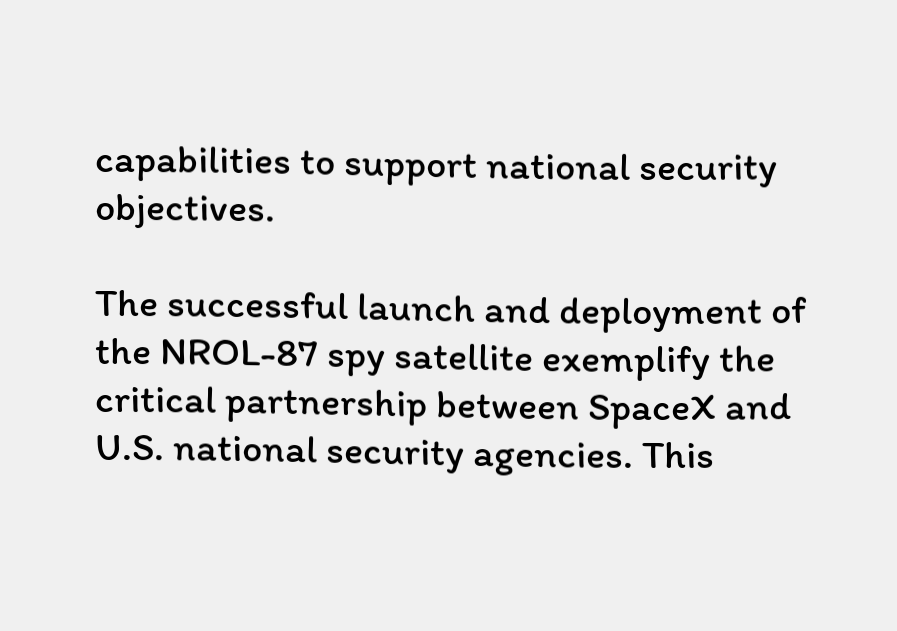capabilities to support national security objectives.

The successful launch and deployment of the NROL-87 spy satellite exemplify the critical partnership between SpaceX and U.S. national security agencies. This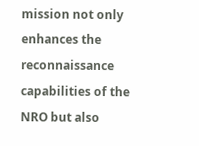mission not only enhances the reconnaissance capabilities of the NRO but also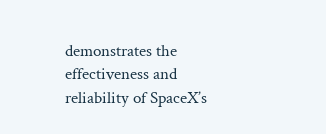demonstrates the effectiveness and reliability of SpaceX’s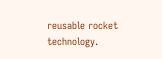reusable rocket technology.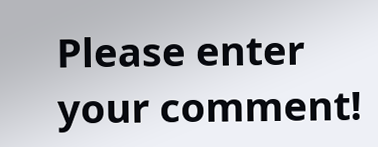Please enter your comment!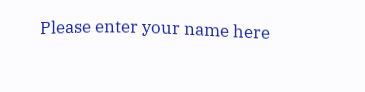Please enter your name here